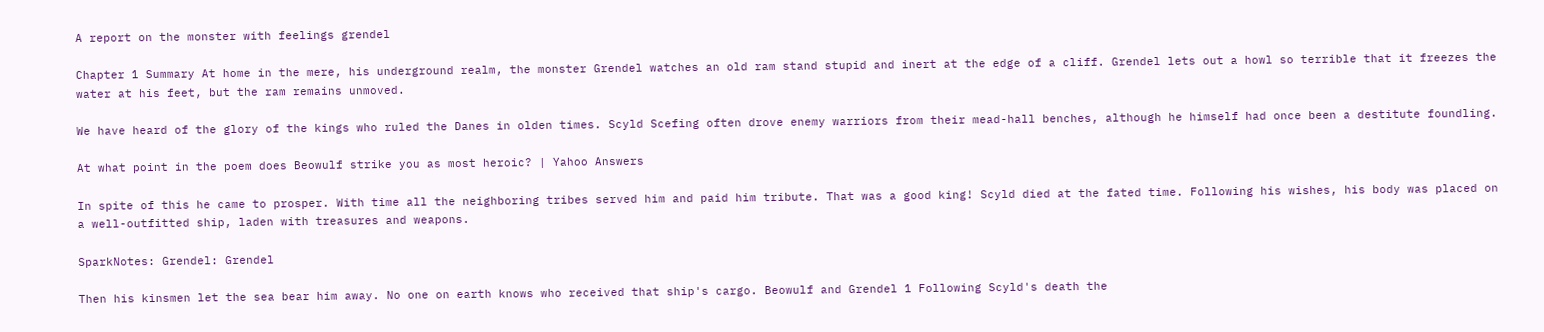A report on the monster with feelings grendel

Chapter 1 Summary At home in the mere, his underground realm, the monster Grendel watches an old ram stand stupid and inert at the edge of a cliff. Grendel lets out a howl so terrible that it freezes the water at his feet, but the ram remains unmoved.

We have heard of the glory of the kings who ruled the Danes in olden times. Scyld Scefing often drove enemy warriors from their mead-hall benches, although he himself had once been a destitute foundling.

At what point in the poem does Beowulf strike you as most heroic? | Yahoo Answers

In spite of this he came to prosper. With time all the neighboring tribes served him and paid him tribute. That was a good king! Scyld died at the fated time. Following his wishes, his body was placed on a well-outfitted ship, laden with treasures and weapons.

SparkNotes: Grendel: Grendel

Then his kinsmen let the sea bear him away. No one on earth knows who received that ship's cargo. Beowulf and Grendel 1 Following Scyld's death the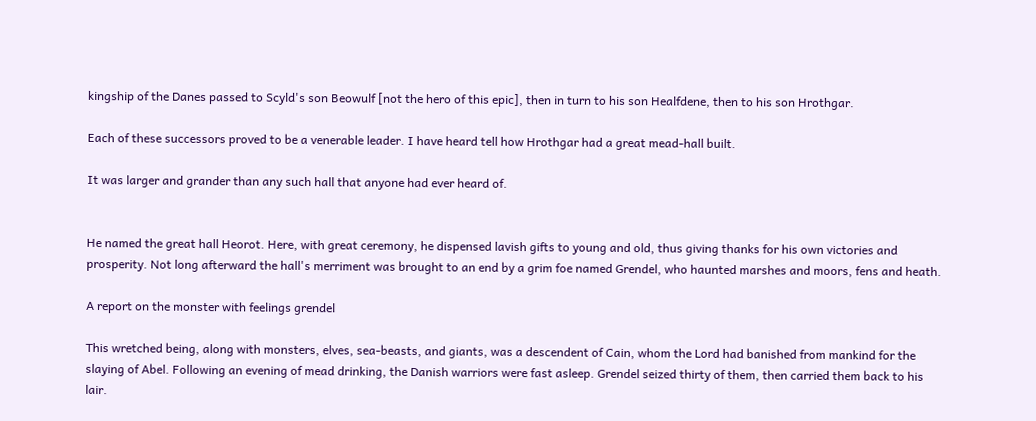kingship of the Danes passed to Scyld's son Beowulf [not the hero of this epic], then in turn to his son Healfdene, then to his son Hrothgar.

Each of these successors proved to be a venerable leader. I have heard tell how Hrothgar had a great mead-hall built.

It was larger and grander than any such hall that anyone had ever heard of.


He named the great hall Heorot. Here, with great ceremony, he dispensed lavish gifts to young and old, thus giving thanks for his own victories and prosperity. Not long afterward the hall's merriment was brought to an end by a grim foe named Grendel, who haunted marshes and moors, fens and heath.

A report on the monster with feelings grendel

This wretched being, along with monsters, elves, sea-beasts, and giants, was a descendent of Cain, whom the Lord had banished from mankind for the slaying of Abel. Following an evening of mead drinking, the Danish warriors were fast asleep. Grendel seized thirty of them, then carried them back to his lair.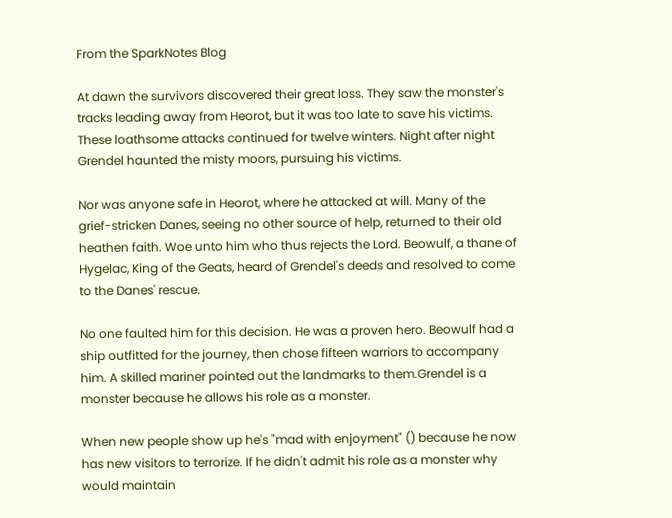From the SparkNotes Blog

At dawn the survivors discovered their great loss. They saw the monster's tracks leading away from Heorot, but it was too late to save his victims. These loathsome attacks continued for twelve winters. Night after night Grendel haunted the misty moors, pursuing his victims.

Nor was anyone safe in Heorot, where he attacked at will. Many of the grief-stricken Danes, seeing no other source of help, returned to their old heathen faith. Woe unto him who thus rejects the Lord. Beowulf, a thane of Hygelac, King of the Geats, heard of Grendel's deeds and resolved to come to the Danes' rescue.

No one faulted him for this decision. He was a proven hero. Beowulf had a ship outfitted for the journey, then chose fifteen warriors to accompany him. A skilled mariner pointed out the landmarks to them.Grendel is a monster because he allows his role as a monster.

When new people show up he's "mad with enjoyment" () because he now has new visitors to terrorize. If he didn't admit his role as a monster why would maintain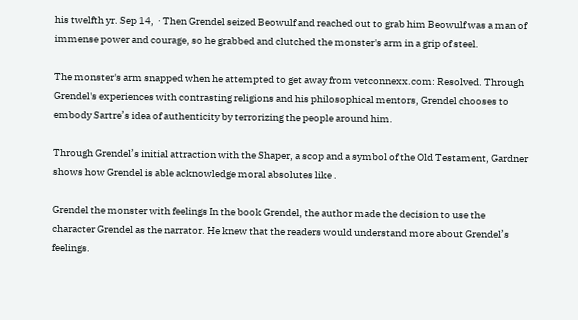his twelfth yr. Sep 14,  · Then Grendel seized Beowulf and reached out to grab him Beowulf was a man of immense power and courage, so he grabbed and clutched the monster's arm in a grip of steel.

The monster's arm snapped when he attempted to get away from vetconnexx.com: Resolved. Through Grendel's experiences with contrasting religions and his philosophical mentors, Grendel chooses to embody Sartre’s idea of authenticity by terrorizing the people around him.

Through Grendel’s initial attraction with the Shaper, a scop and a symbol of the Old Testament, Gardner shows how Grendel is able acknowledge moral absolutes like .

Grendel the monster with feelings In the book Grendel, the author made the decision to use the character Grendel as the narrator. He knew that the readers would understand more about Grendel’s feelings.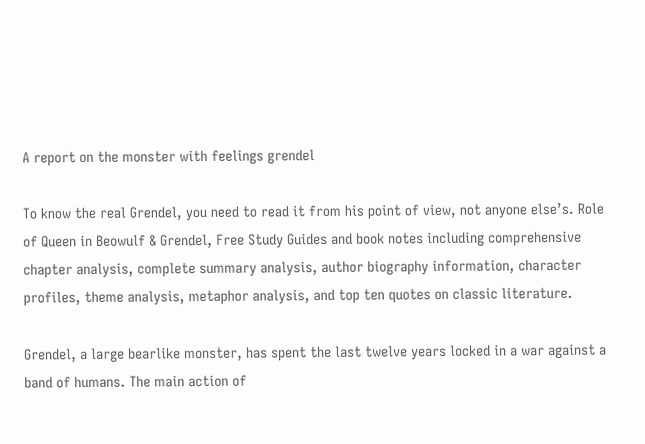A report on the monster with feelings grendel

To know the real Grendel, you need to read it from his point of view, not anyone else’s. Role of Queen in Beowulf & Grendel, Free Study Guides and book notes including comprehensive chapter analysis, complete summary analysis, author biography information, character profiles, theme analysis, metaphor analysis, and top ten quotes on classic literature.

Grendel, a large bearlike monster, has spent the last twelve years locked in a war against a band of humans. The main action of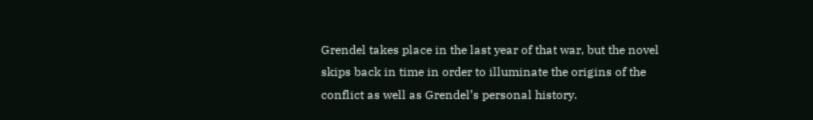Grendel takes place in the last year of that war, but the novel skips back in time in order to illuminate the origins of the conflict as well as Grendel’s personal history.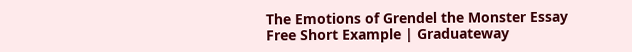The Emotions of Grendel the Monster Essay Free Short Example | Graduateway